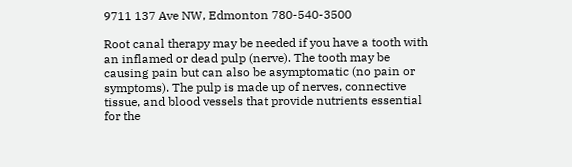9711 137 Ave NW, Edmonton 780-540-3500

Root canal therapy may be needed if you have a tooth with an inflamed or dead pulp (nerve). The tooth may be causing pain but can also be asymptomatic (no pain or symptoms). The pulp is made up of nerves, connective tissue, and blood vessels that provide nutrients essential for the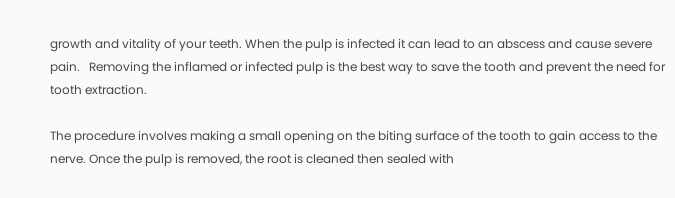growth and vitality of your teeth. When the pulp is infected it can lead to an abscess and cause severe pain.   Removing the inflamed or infected pulp is the best way to save the tooth and prevent the need for tooth extraction.

The procedure involves making a small opening on the biting surface of the tooth to gain access to the nerve. Once the pulp is removed, the root is cleaned then sealed with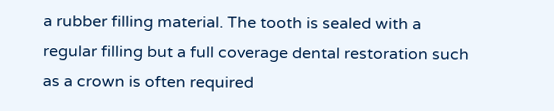a rubber filling material. The tooth is sealed with a regular filling but a full coverage dental restoration such as a crown is often required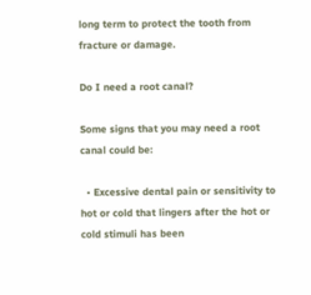long term to protect the tooth from fracture or damage.

Do I need a root canal?

Some signs that you may need a root canal could be:

  • Excessive dental pain or sensitivity to hot or cold that lingers after the hot or cold stimuli has been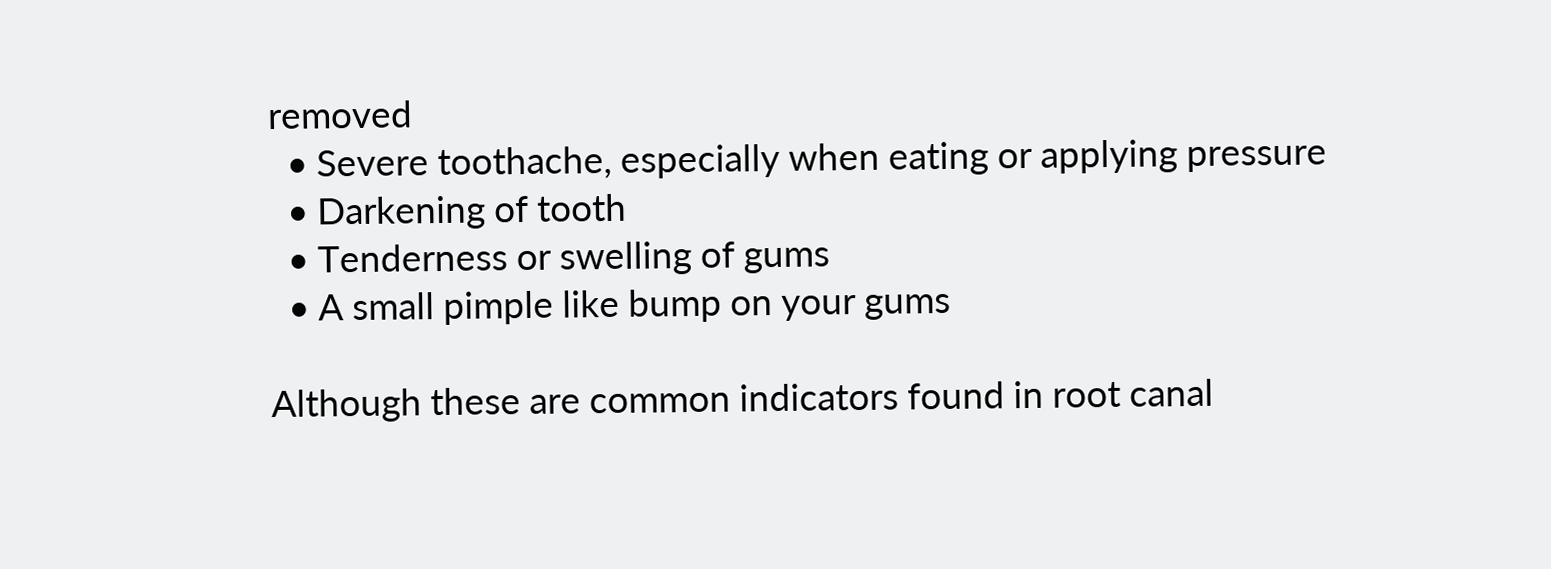removed
  • Severe toothache, especially when eating or applying pressure
  • Darkening of tooth
  • Tenderness or swelling of gums
  • A small pimple like bump on your gums

Although these are common indicators found in root canal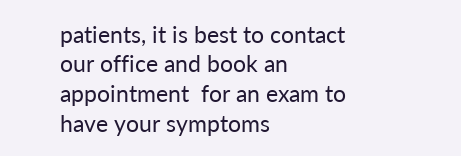patients, it is best to contact our office and book an appointment  for an exam to have your symptoms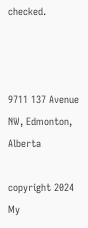checked.



9711 137 Avenue NW, Edmonton, Alberta

copyright 2024 My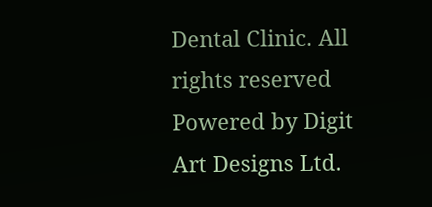Dental Clinic. All rights reserved
Powered by Digit Art Designs Ltd.